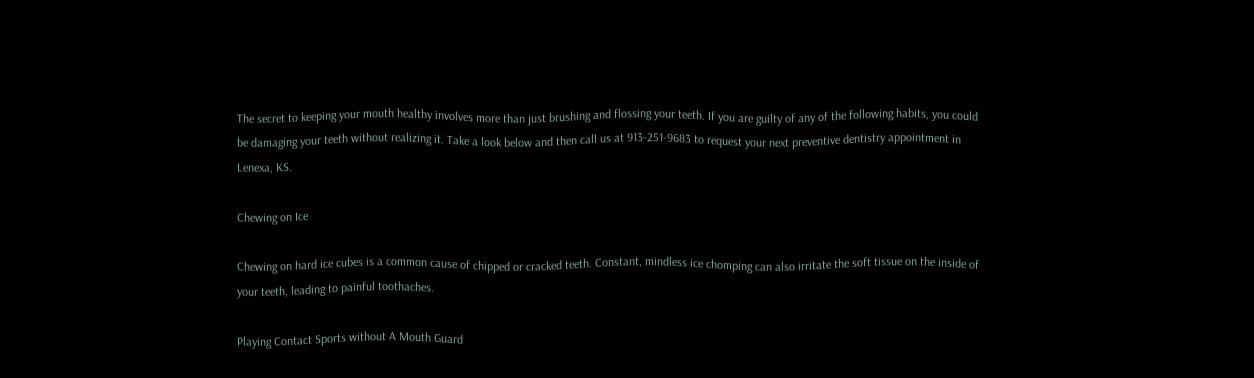The secret to keeping your mouth healthy involves more than just brushing and flossing your teeth. If you are guilty of any of the following habits, you could be damaging your teeth without realizing it. Take a look below and then call us at 913-251-9683 to request your next preventive dentistry appointment in Lenexa, KS.

Chewing on Ice

Chewing on hard ice cubes is a common cause of chipped or cracked teeth. Constant, mindless ice chomping can also irritate the soft tissue on the inside of your teeth, leading to painful toothaches.

Playing Contact Sports without A Mouth Guard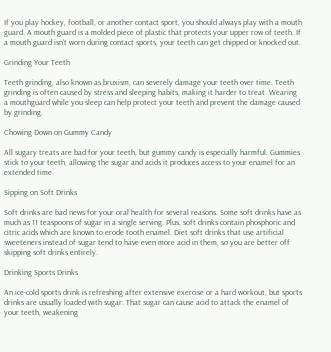If you play hockey, football, or another contact sport, you should always play with a mouth guard. A mouth guard is a molded piece of plastic that protects your upper row of teeth. If a mouth guard isn’t worn during contact sports, your teeth can get chipped or knocked out.

Grinding Your Teeth

Teeth grinding, also known as bruxism, can severely damage your teeth over time. Teeth grinding is often caused by stress and sleeping habits, making it harder to treat. Wearing a mouthguard while you sleep can help protect your teeth and prevent the damage caused by grinding.

Chowing Down on Gummy Candy

All sugary treats are bad for your teeth, but gummy candy is especially harmful. Gummies stick to your teeth, allowing the sugar and acids it produces access to your enamel for an extended time.

Sipping on Soft Drinks

Soft drinks are bad news for your oral health for several reasons. Some soft drinks have as much as 11 teaspoons of sugar in a single serving. Plus, soft drinks contain phosphoric and citric acids which are known to erode tooth enamel. Diet soft drinks that use artificial sweeteners instead of sugar tend to have even more acid in them, so you are better off skipping soft drinks entirely.

Drinking Sports Drinks

An ice-cold sports drink is refreshing after extensive exercise or a hard workout, but sports drinks are usually loaded with sugar. That sugar can cause acid to attack the enamel of your teeth, weakening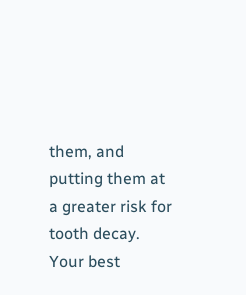them, and putting them at a greater risk for tooth decay. Your best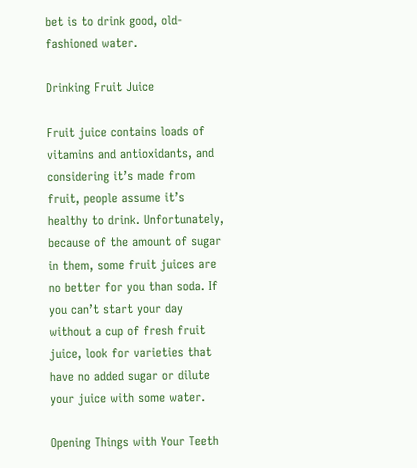bet is to drink good, old-fashioned water.

Drinking Fruit Juice

Fruit juice contains loads of vitamins and antioxidants, and considering it’s made from fruit, people assume it’s healthy to drink. Unfortunately, because of the amount of sugar in them, some fruit juices are no better for you than soda. If you can’t start your day without a cup of fresh fruit juice, look for varieties that have no added sugar or dilute your juice with some water.

Opening Things with Your Teeth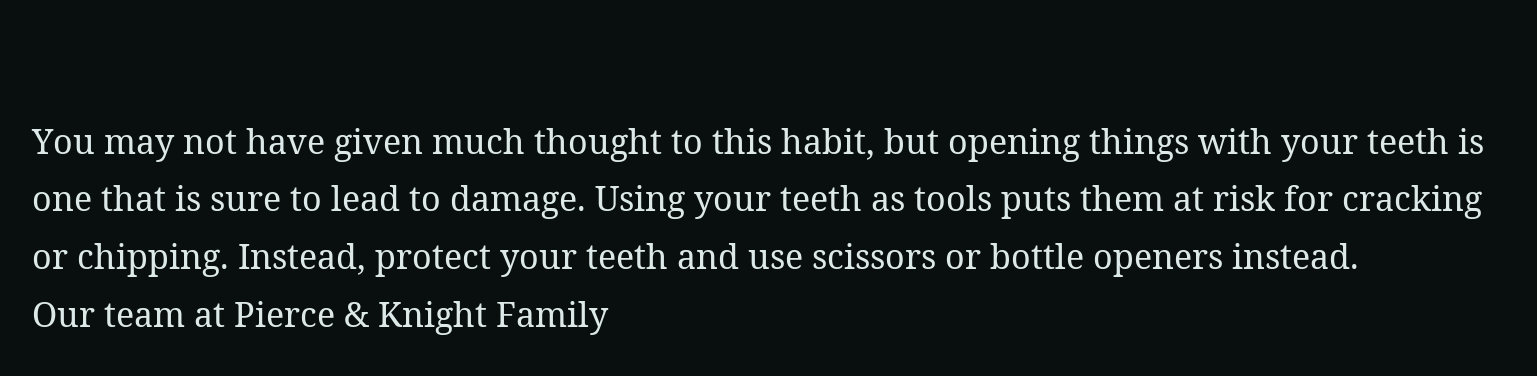You may not have given much thought to this habit, but opening things with your teeth is one that is sure to lead to damage. Using your teeth as tools puts them at risk for cracking or chipping. Instead, protect your teeth and use scissors or bottle openers instead.
Our team at Pierce & Knight Family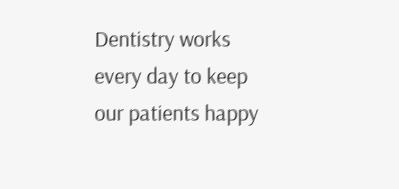Dentistry works every day to keep our patients happy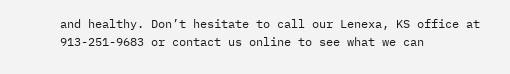and healthy. Don’t hesitate to call our Lenexa, KS office at 913-251-9683 or contact us online to see what we can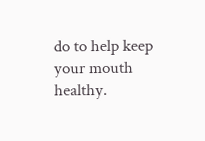do to help keep your mouth healthy.